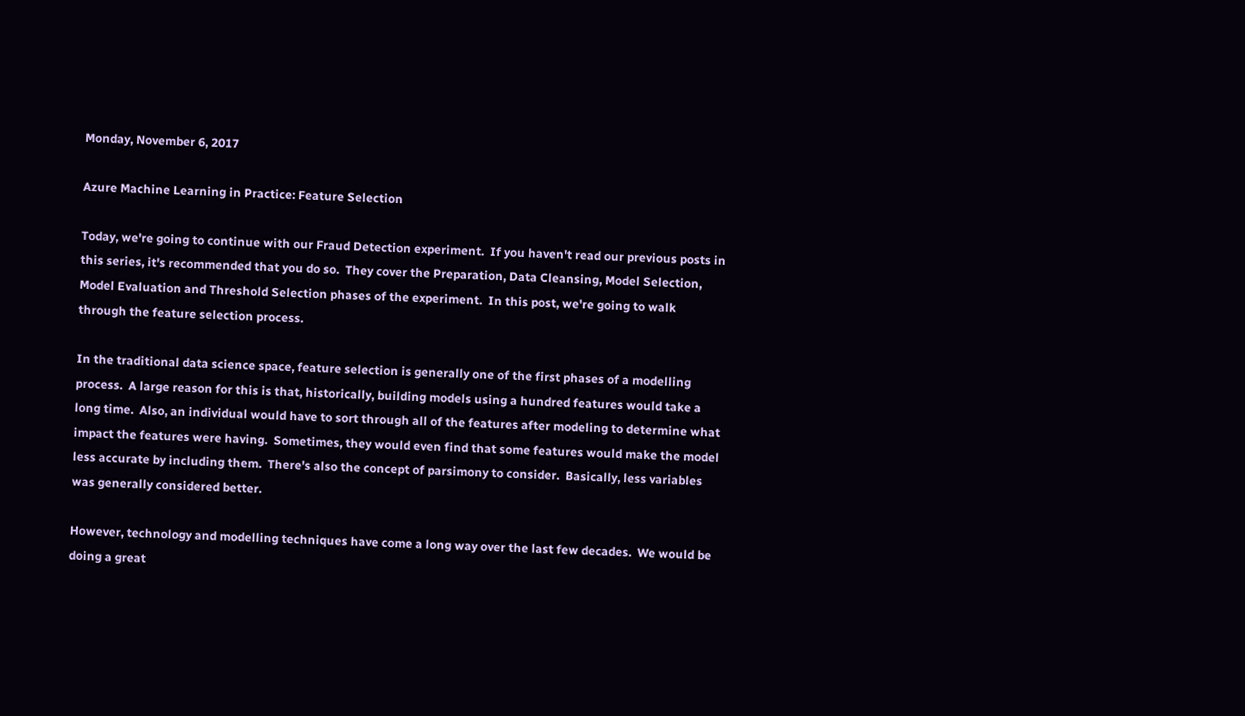Monday, November 6, 2017

Azure Machine Learning in Practice: Feature Selection

Today, we're going to continue with our Fraud Detection experiment.  If you haven't read our previous posts in this series, it's recommended that you do so.  They cover the Preparation, Data Cleansing, Model Selection, Model Evaluation and Threshold Selection phases of the experiment.  In this post, we're going to walk through the feature selection process.

In the traditional data science space, feature selection is generally one of the first phases of a modelling process.  A large reason for this is that, historically, building models using a hundred features would take a long time.  Also, an individual would have to sort through all of the features after modeling to determine what impact the features were having.  Sometimes, they would even find that some features would make the model less accurate by including them.  There's also the concept of parsimony to consider.  Basically, less variables was generally considered better.

However, technology and modelling techniques have come a long way over the last few decades.  We would be doing a great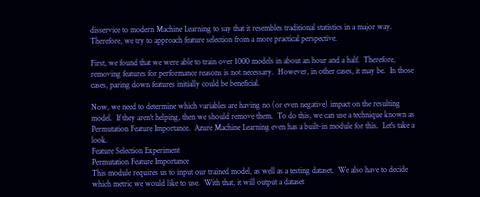disservice to modern Machine Learning to say that it resembles traditional statistics in a major way.  Therefore, we try to approach feature selection from a more practical perspective.

First, we found that we were able to train over 1000 models in about an hour and a half.  Therefore, removing features for performance reasons is not necessary.  However, in other cases, it may be.  In those cases, paring down features initially could be beneficial.

Now, we need to determine which variables are having no (or even negative) impact on the resulting model.  If they aren't helping, then we should remove them.  To do this, we can use a technique known as Permutation Feature Importance.  Azure Machine Learning even has a built-in module for this.  Let's take a look.
Feature Selection Experiment
Permutation Feature Importance
This module requires us to input our trained model, as well as a testing dataset.  We also have to decide which metric we would like to use.  With that, it will output a dataset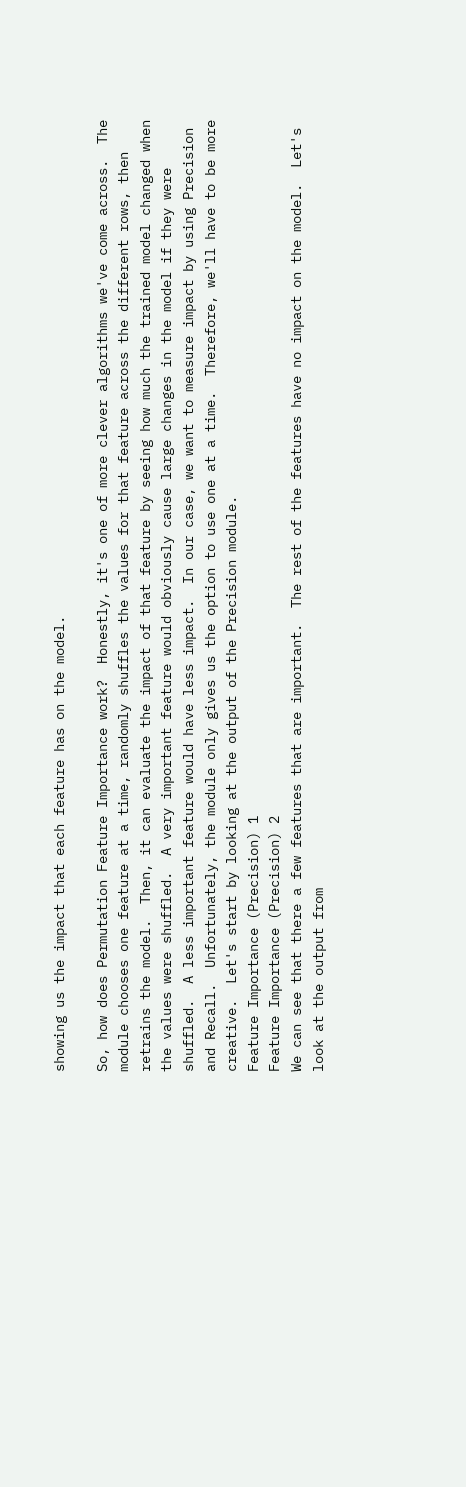showing us the impact that each feature has on the model.

So, how does Permutation Feature Importance work?  Honestly, it's one of more clever algorithms we've come across.  The module chooses one feature at a time, randomly shuffles the values for that feature across the different rows, then retrains the model.  Then, it can evaluate the impact of that feature by seeing how much the trained model changed when the values were shuffled.  A very important feature would obviously cause large changes in the model if they were shuffled.  A less important feature would have less impact.  In our case, we want to measure impact by using Precision and Recall.  Unfortunately, the module only gives us the option to use one at a time.  Therefore, we'll have to be more creative.  Let's start by looking at the output of the Precision module.
Feature Importance (Precision) 1
Feature Importance (Precision) 2
We can see that there a few features that are important.  The rest of the features have no impact on the model.  Let's look at the output from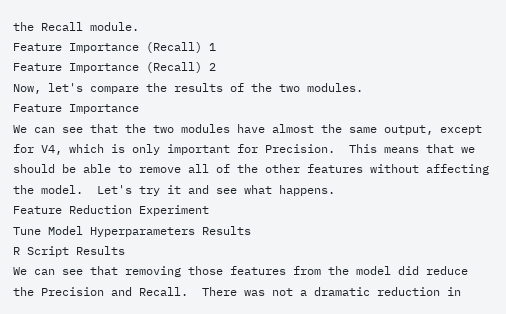the Recall module.
Feature Importance (Recall) 1
Feature Importance (Recall) 2
Now, let's compare the results of the two modules.
Feature Importance
We can see that the two modules have almost the same output, except for V4, which is only important for Precision.  This means that we should be able to remove all of the other features without affecting the model.  Let's try it and see what happens.
Feature Reduction Experiment
Tune Model Hyperparameters Results
R Script Results
We can see that removing those features from the model did reduce the Precision and Recall.  There was not a dramatic reduction in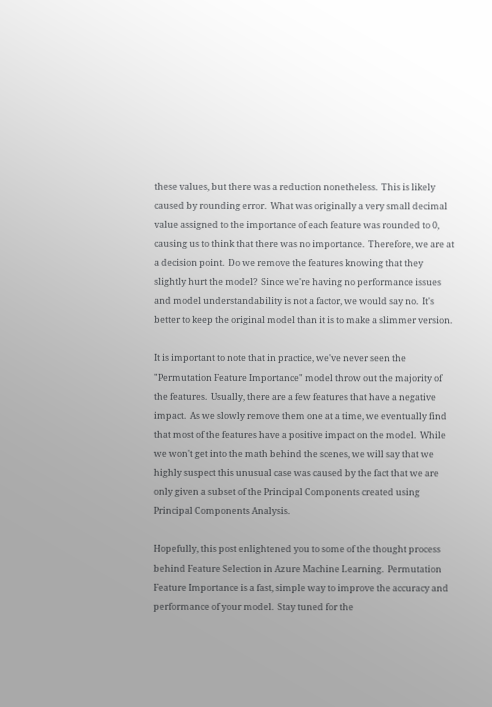these values, but there was a reduction nonetheless.  This is likely caused by rounding error.  What was originally a very small decimal value assigned to the importance of each feature was rounded to 0, causing us to think that there was no importance.  Therefore, we are at a decision point.  Do we remove the features knowing that they slightly hurt the model?  Since we're having no performance issues and model understandability is not a factor, we would say no.  It's better to keep the original model than it is to make a slimmer version.

It is important to note that in practice, we've never seen the "Permutation Feature Importance" model throw out the majority of the features.  Usually, there are a few features that have a negative impact.  As we slowly remove them one at a time, we eventually find that most of the features have a positive impact on the model.  While we won't get into the math behind the scenes, we will say that we highly suspect this unusual case was caused by the fact that we are only given a subset of the Principal Components created using Principal Components Analysis.

Hopefully, this post enlightened you to some of the thought process behind Feature Selection in Azure Machine Learning.  Permutation Feature Importance is a fast, simple way to improve the accuracy and performance of your model.  Stay tuned for the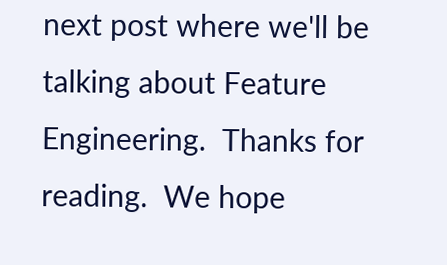next post where we'll be talking about Feature Engineering.  Thanks for reading.  We hope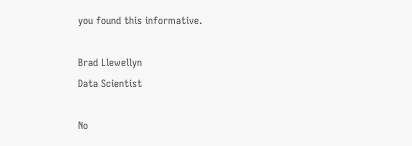you found this informative.

Brad Llewellyn
Data Scientist

No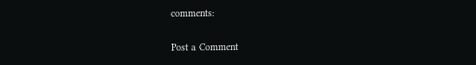comments:

Post a Comment